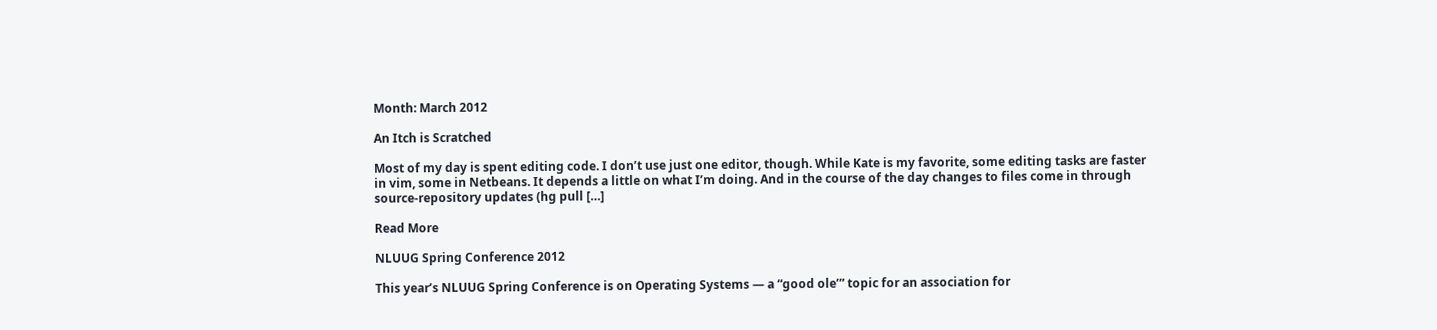Month: March 2012

An Itch is Scratched

Most of my day is spent editing code. I don’t use just one editor, though. While Kate is my favorite, some editing tasks are faster in vim, some in Netbeans. It depends a little on what I’m doing. And in the course of the day changes to files come in through source-repository updates (hg pull […]

Read More

NLUUG Spring Conference 2012

This year’s NLUUG Spring Conference is on Operating Systems — a “good ole’” topic for an association for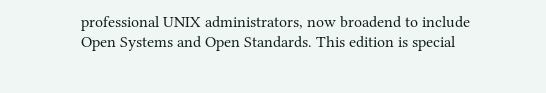professional UNIX administrators, now broadend to include Open Systems and Open Standards. This edition is special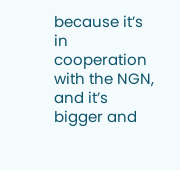because it’s in cooperation with the NGN, and it’s bigger and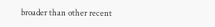broader than other recent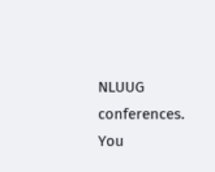NLUUG conferences. You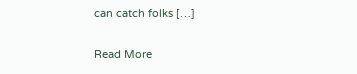can catch folks […]

Read More